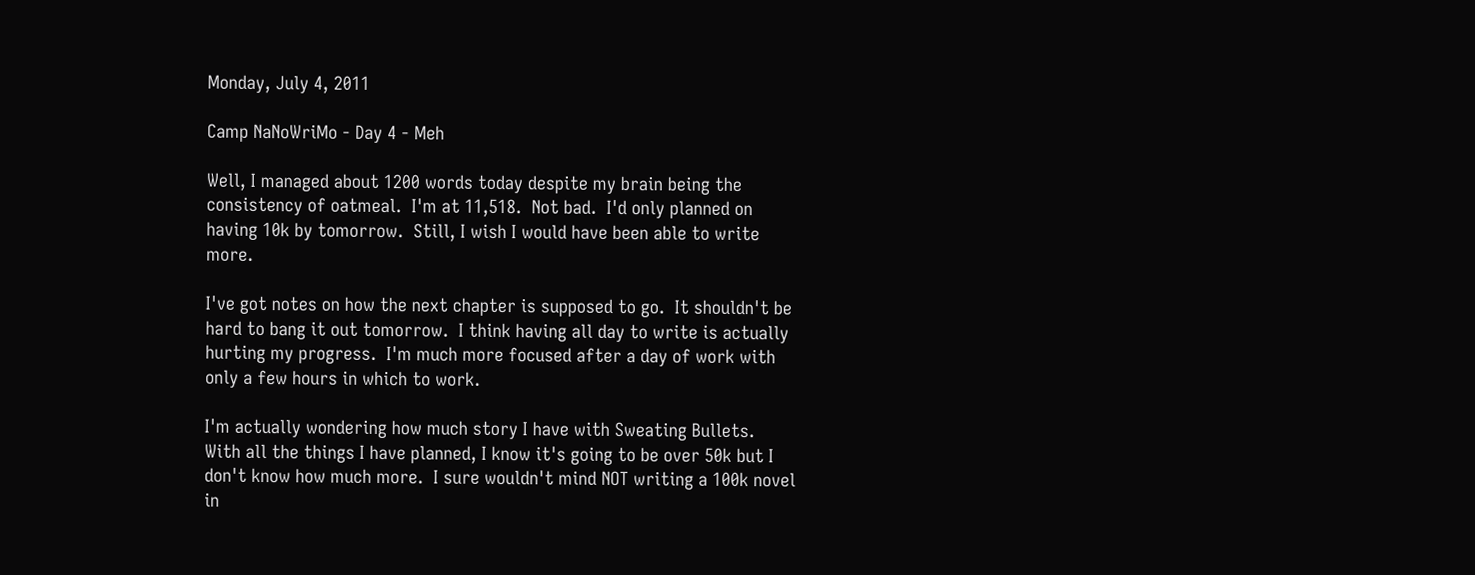Monday, July 4, 2011

Camp NaNoWriMo - Day 4 - Meh

Well, I managed about 1200 words today despite my brain being the consistency of oatmeal.  I'm at 11,518.  Not bad.  I'd only planned on having 10k by tomorrow.  Still, I wish I would have been able to write more.

I've got notes on how the next chapter is supposed to go.  It shouldn't be hard to bang it out tomorrow.  I think having all day to write is actually hurting my progress.  I'm much more focused after a day of work with only a few hours in which to work.

I'm actually wondering how much story I have with Sweating Bullets.  With all the things I have planned, I know it's going to be over 50k but I don't know how much more.  I sure wouldn't mind NOT writing a 100k novel in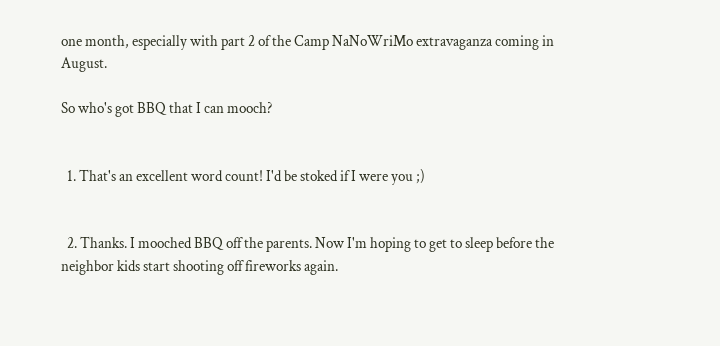one month, especially with part 2 of the Camp NaNoWriMo extravaganza coming in August.

So who's got BBQ that I can mooch?


  1. That's an excellent word count! I'd be stoked if I were you ;)


  2. Thanks. I mooched BBQ off the parents. Now I'm hoping to get to sleep before the neighbor kids start shooting off fireworks again.